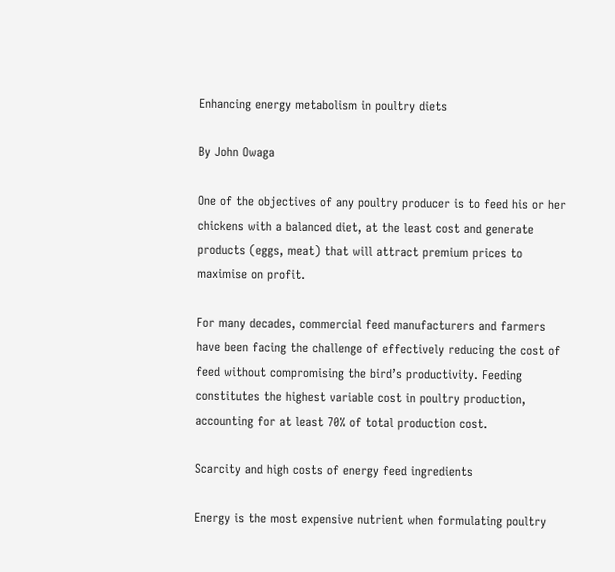Enhancing energy metabolism in poultry diets

By John Owaga

One of the objectives of any poultry producer is to feed his or her chickens with a balanced diet, at the least cost and generate products (eggs, meat) that will attract premium prices to maximise on profit.

For many decades, commercial feed manufacturers and farmers have been facing the challenge of effectively reducing the cost of feed without compromising the bird’s productivity. Feeding constitutes the highest variable cost in poultry production, accounting for at least 70% of total production cost.

Scarcity and high costs of energy feed ingredients

Energy is the most expensive nutrient when formulating poultry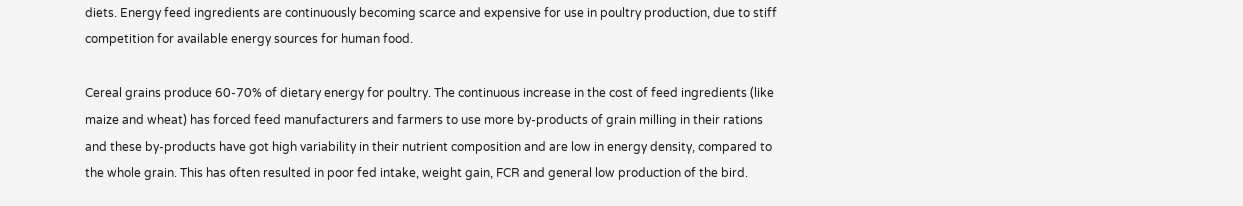diets. Energy feed ingredients are continuously becoming scarce and expensive for use in poultry production, due to stiff competition for available energy sources for human food.

Cereal grains produce 60-70% of dietary energy for poultry. The continuous increase in the cost of feed ingredients (like maize and wheat) has forced feed manufacturers and farmers to use more by-products of grain milling in their rations and these by-products have got high variability in their nutrient composition and are low in energy density, compared to the whole grain. This has often resulted in poor fed intake, weight gain, FCR and general low production of the bird.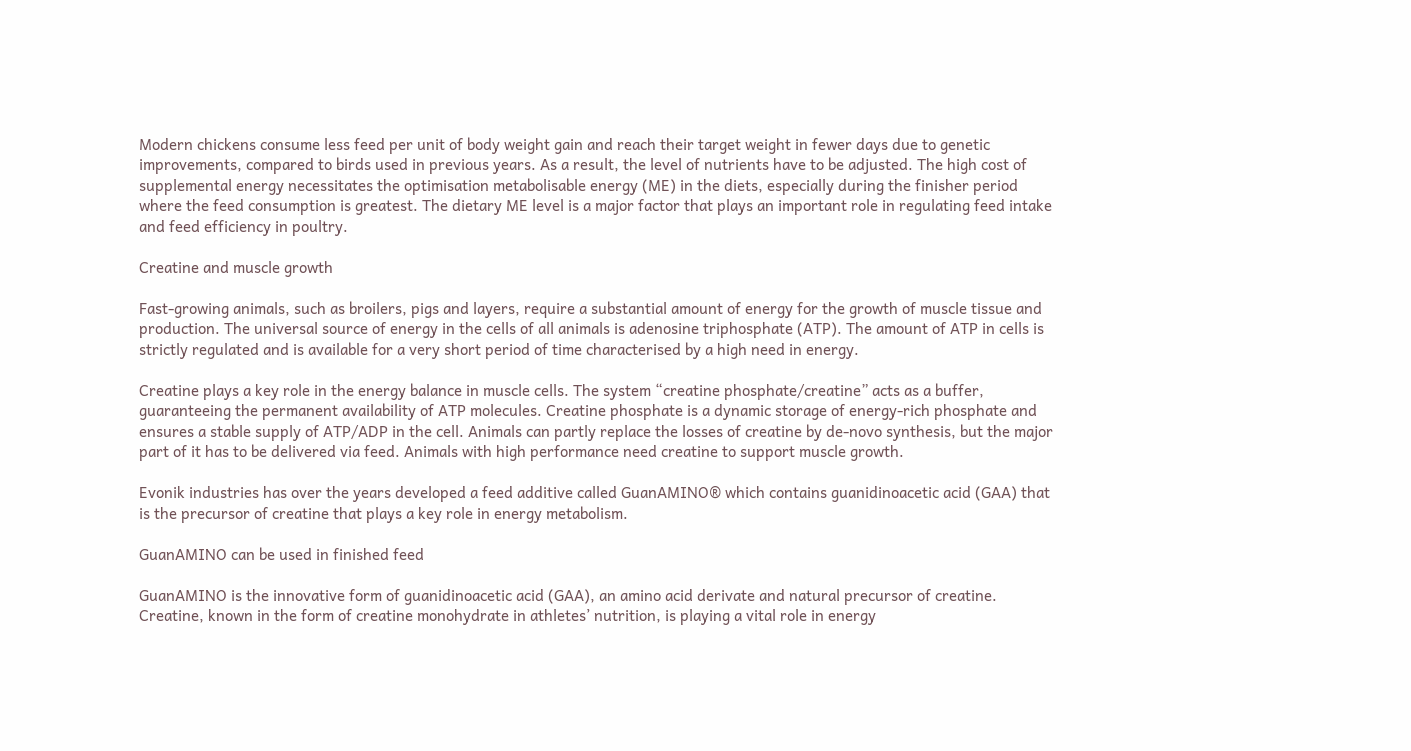Modern chickens consume less feed per unit of body weight gain and reach their target weight in fewer days due to genetic improvements, compared to birds used in previous years. As a result, the level of nutrients have to be adjusted. The high cost of supplemental energy necessitates the optimisation metabolisable energy (ME) in the diets, especially during the finisher period where the feed consumption is greatest. The dietary ME level is a major factor that plays an important role in regulating feed intake and feed efficiency in poultry.

Creatine and muscle growth

Fast-growing animals, such as broilers, pigs and layers, require a substantial amount of energy for the growth of muscle tissue and production. The universal source of energy in the cells of all animals is adenosine triphosphate (ATP). The amount of ATP in cells is strictly regulated and is available for a very short period of time characterised by a high need in energy.

Creatine plays a key role in the energy balance in muscle cells. The system “creatine phosphate/creatine” acts as a buffer, guaranteeing the permanent availability of ATP molecules. Creatine phosphate is a dynamic storage of energy-rich phosphate and ensures a stable supply of ATP/ADP in the cell. Animals can partly replace the losses of creatine by de-novo synthesis, but the major part of it has to be delivered via feed. Animals with high performance need creatine to support muscle growth.

Evonik industries has over the years developed a feed additive called GuanAMINO® which contains guanidinoacetic acid (GAA) that is the precursor of creatine that plays a key role in energy metabolism.

GuanAMINO can be used in finished feed

GuanAMINO is the innovative form of guanidinoacetic acid (GAA), an amino acid derivate and natural precursor of creatine. Creatine, known in the form of creatine monohydrate in athletes’ nutrition, is playing a vital role in energy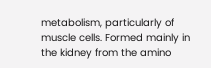metabolism, particularly of muscle cells. Formed mainly in the kidney from the amino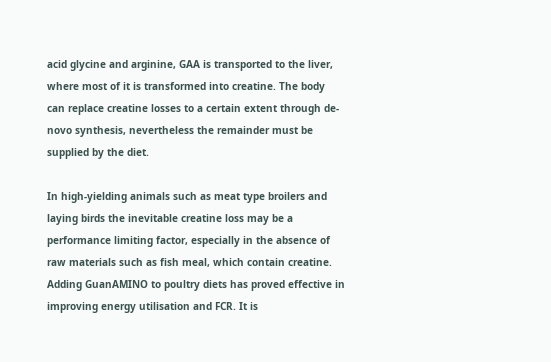acid glycine and arginine, GAA is transported to the liver, where most of it is transformed into creatine. The body can replace creatine losses to a certain extent through de-novo synthesis, nevertheless the remainder must be supplied by the diet.

In high-yielding animals such as meat type broilers and laying birds the inevitable creatine loss may be a performance limiting factor, especially in the absence of raw materials such as fish meal, which contain creatine. Adding GuanAMINO to poultry diets has proved effective in improving energy utilisation and FCR. It is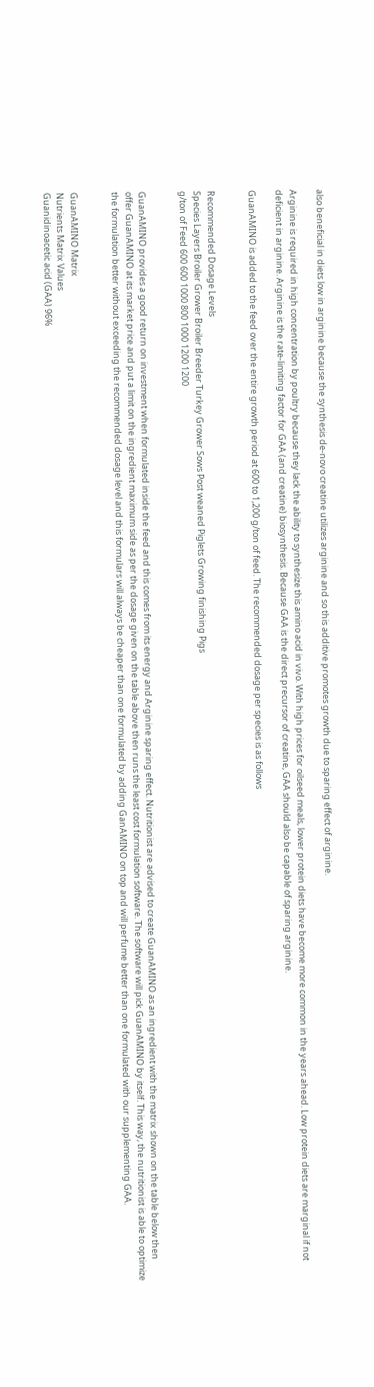also beneficial in diets low in arginine because the synthesis de-novo creatine utilizes arginine and so this additive promotes growth due to sparing effect of arginine.

Arginine is required in high concentration by poultry because they lack the ability to synthesize this amino acid in vivo. With high prices for oilseed meals, lower protein diets have become more common in the years ahead. Low protein diets are marginal if not deficient in arginine. Arginine is the rate-limiting factor for GAA (and creatine) biosynthesis. Because GAA is the direct precursor of creatine, GAA should also be capable of sparing arginine.

GuanAMINO is added to the feed over the entire growth period at 600 to 1,200 g/ton of feed. The recommended dosage per species is as follows


Recommended Dosage Levels
Species Layers Broiler Grower Broiler Breeder Turkey Grower Sows Post weaned Piglets Growing finishing Pigs
g/ton of Feed 600 600 1000 800 1000 1200 1200


GuanAMINO provides a good return on investment when formulated inside the feed and this comes from its energy and Arginine sparing effect. Nutritionist are advised to create GuanAMINO as an ingredient with the matrix shown on the table below then offer GuanAMINO at its market price and put a limit on the ingredient maximum side as per the dosage given on the table above then runs the least cost formulation software. The software will pick GuanAMINO by itself. This way, the nutritionist is able to optimize the formulation better without exceeding the recommended dosage level and this formulars will always be cheaper than one formulated by adding GanAMINO on top and will perfume better than one formulated with our supplementing GAA.


GuanAMINO Matrix
Nutrients Matrix Values
Guanidinoacetic acid (GAA) 96%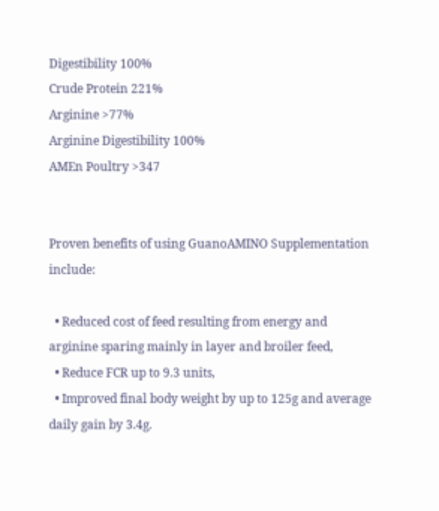Digestibility 100%
Crude Protein 221%
Arginine >77%
Arginine Digestibility 100%
AMEn Poultry >347


Proven benefits of using GuanoAMINO Supplementation include:

  • Reduced cost of feed resulting from energy and arginine sparing mainly in layer and broiler feed,
  • Reduce FCR up to 9.3 units,
  • Improved final body weight by up to 125g and average daily gain by 3.4g.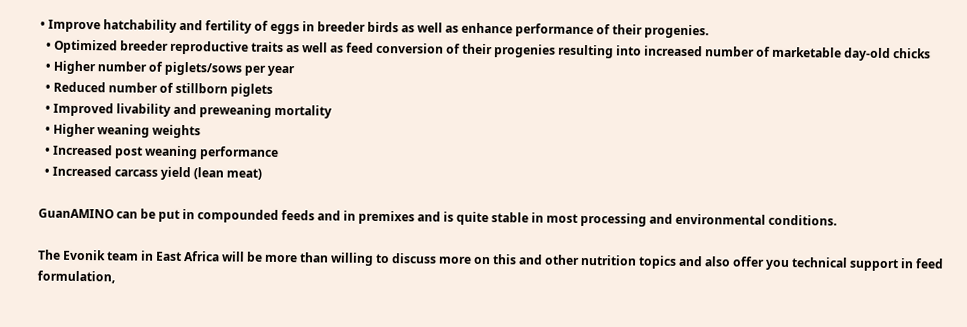• Improve hatchability and fertility of eggs in breeder birds as well as enhance performance of their progenies.
  • Optimized breeder reproductive traits as well as feed conversion of their progenies resulting into increased number of marketable day-old chicks
  • Higher number of piglets/sows per year
  • Reduced number of stillborn piglets
  • Improved livability and preweaning mortality
  • Higher weaning weights
  • Increased post weaning performance
  • Increased carcass yield (lean meat)

GuanAMINO can be put in compounded feeds and in premixes and is quite stable in most processing and environmental conditions.

The Evonik team in East Africa will be more than willing to discuss more on this and other nutrition topics and also offer you technical support in feed formulation,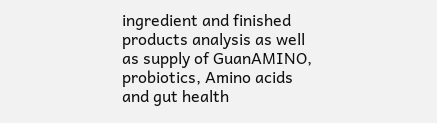ingredient and finished products analysis as well as supply of GuanAMINO, probiotics, Amino acids and gut health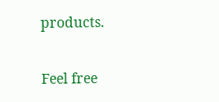products.

Feel free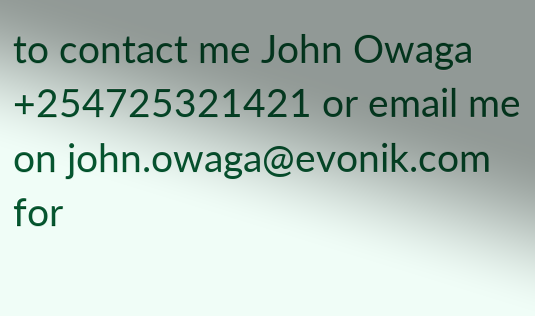to contact me John Owaga +254725321421 or email me on john.owaga@evonik.com  for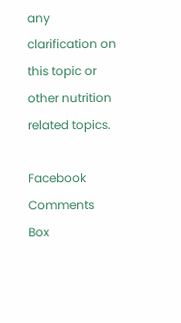any clarification on this topic or other nutrition related topics.

Facebook Comments Box